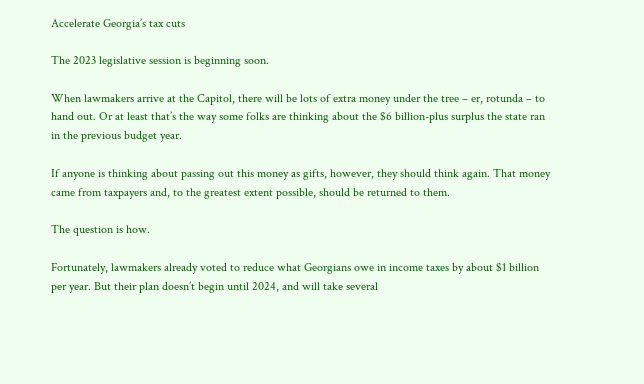Accelerate Georgia’s tax cuts

The 2023 legislative session is beginning soon.

When lawmakers arrive at the Capitol, there will be lots of extra money under the tree – er, rotunda – to hand out. Or at least that’s the way some folks are thinking about the $6 billion-plus surplus the state ran in the previous budget year.

If anyone is thinking about passing out this money as gifts, however, they should think again. That money came from taxpayers and, to the greatest extent possible, should be returned to them.

The question is how.

Fortunately, lawmakers already voted to reduce what Georgians owe in income taxes by about $1 billion per year. But their plan doesn’t begin until 2024, and will take several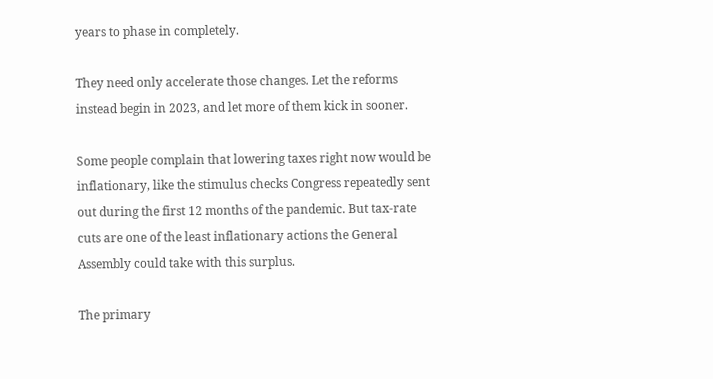years to phase in completely.

They need only accelerate those changes. Let the reforms instead begin in 2023, and let more of them kick in sooner.

Some people complain that lowering taxes right now would be inflationary, like the stimulus checks Congress repeatedly sent out during the first 12 months of the pandemic. But tax-rate cuts are one of the least inflationary actions the General Assembly could take with this surplus.

The primary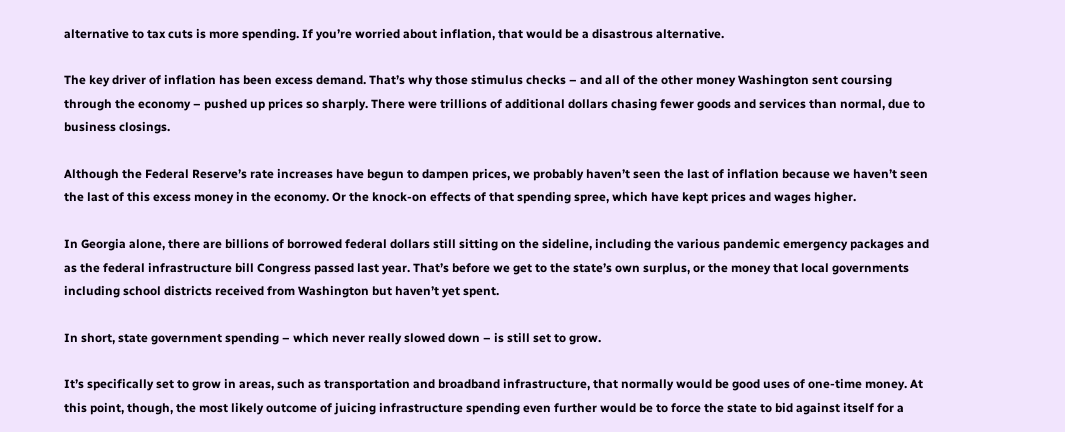alternative to tax cuts is more spending. If you’re worried about inflation, that would be a disastrous alternative.

The key driver of inflation has been excess demand. That’s why those stimulus checks – and all of the other money Washington sent coursing through the economy – pushed up prices so sharply. There were trillions of additional dollars chasing fewer goods and services than normal, due to business closings.

Although the Federal Reserve’s rate increases have begun to dampen prices, we probably haven’t seen the last of inflation because we haven’t seen the last of this excess money in the economy. Or the knock-on effects of that spending spree, which have kept prices and wages higher.

In Georgia alone, there are billions of borrowed federal dollars still sitting on the sideline, including the various pandemic emergency packages and as the federal infrastructure bill Congress passed last year. That’s before we get to the state’s own surplus, or the money that local governments including school districts received from Washington but haven’t yet spent.

In short, state government spending – which never really slowed down – is still set to grow.

It’s specifically set to grow in areas, such as transportation and broadband infrastructure, that normally would be good uses of one-time money. At this point, though, the most likely outcome of juicing infrastructure spending even further would be to force the state to bid against itself for a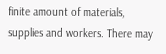finite amount of materials, supplies and workers. There may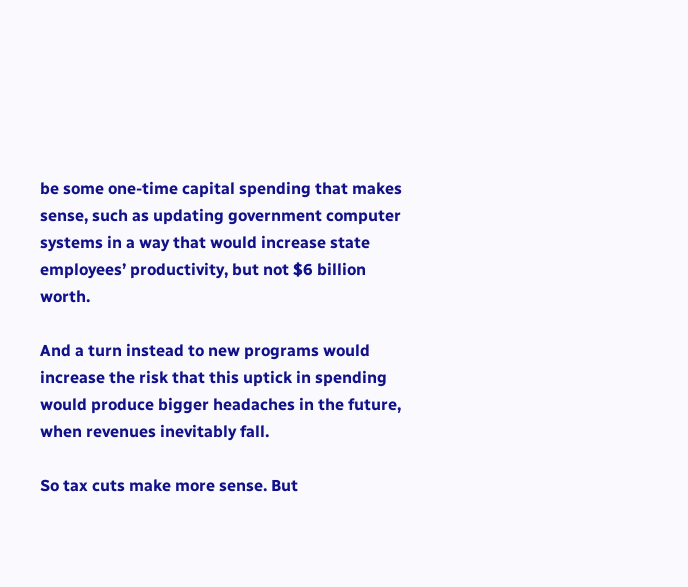be some one-time capital spending that makes sense, such as updating government computer systems in a way that would increase state employees’ productivity, but not $6 billion worth.

And a turn instead to new programs would increase the risk that this uptick in spending would produce bigger headaches in the future, when revenues inevitably fall.

So tax cuts make more sense. But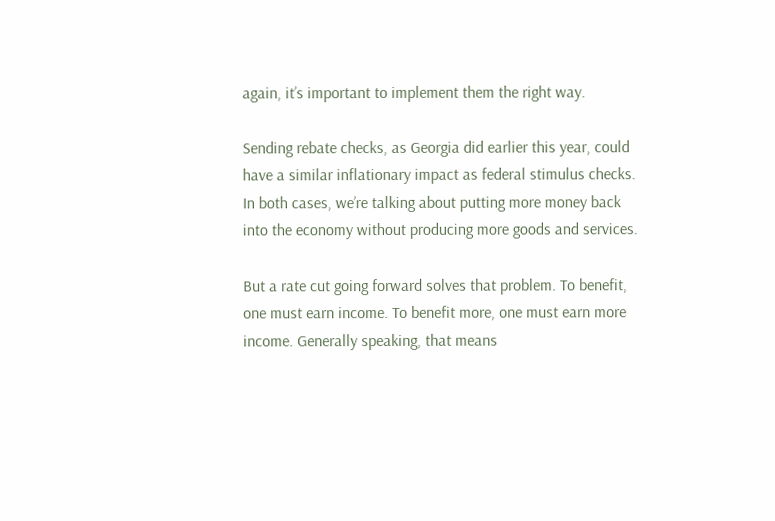again, it’s important to implement them the right way.

Sending rebate checks, as Georgia did earlier this year, could have a similar inflationary impact as federal stimulus checks. In both cases, we’re talking about putting more money back into the economy without producing more goods and services.

But a rate cut going forward solves that problem. To benefit, one must earn income. To benefit more, one must earn more income. Generally speaking, that means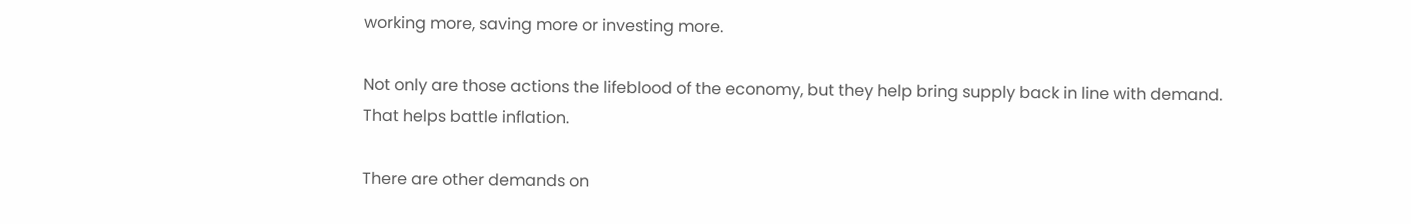working more, saving more or investing more.

Not only are those actions the lifeblood of the economy, but they help bring supply back in line with demand. That helps battle inflation.

There are other demands on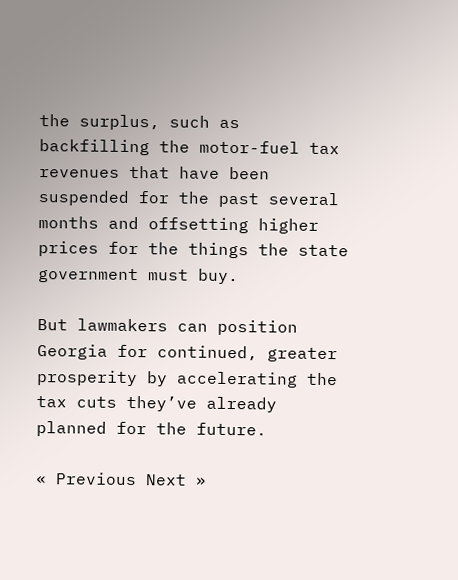the surplus, such as backfilling the motor-fuel tax revenues that have been suspended for the past several months and offsetting higher prices for the things the state government must buy.

But lawmakers can position Georgia for continued, greater prosperity by accelerating the tax cuts they’ve already planned for the future.

« Previous Next »